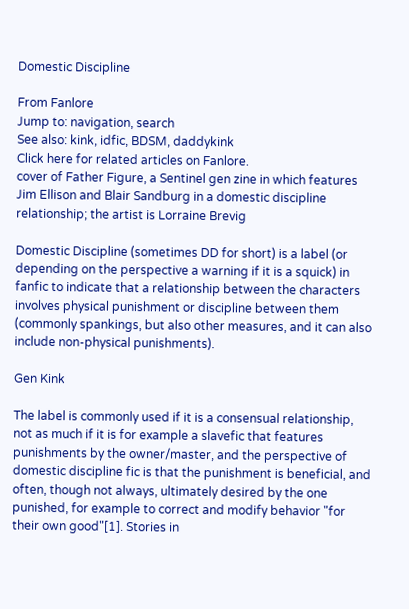Domestic Discipline

From Fanlore
Jump to: navigation, search
See also: kink, idfic, BDSM, daddykink
Click here for related articles on Fanlore.
cover of Father Figure, a Sentinel gen zine in which features Jim Ellison and Blair Sandburg in a domestic discipline relationship; the artist is Lorraine Brevig

Domestic Discipline (sometimes DD for short) is a label (or depending on the perspective a warning if it is a squick) in fanfic to indicate that a relationship between the characters involves physical punishment or discipline between them (commonly spankings, but also other measures, and it can also include non-physical punishments).

Gen Kink

The label is commonly used if it is a consensual relationship, not as much if it is for example a slavefic that features punishments by the owner/master, and the perspective of domestic discipline fic is that the punishment is beneficial, and often, though not always, ultimately desired by the one punished, for example to correct and modify behavior "for their own good"[1]. Stories in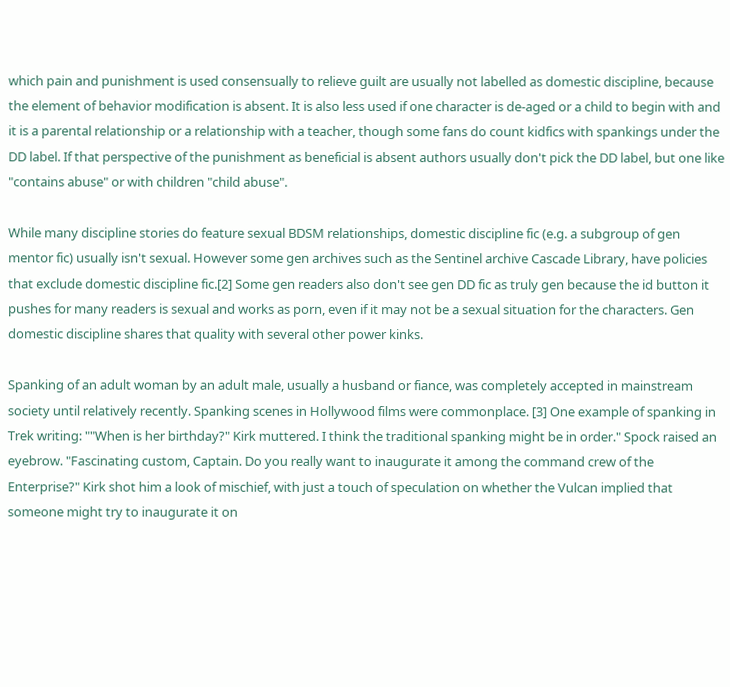which pain and punishment is used consensually to relieve guilt are usually not labelled as domestic discipline, because the element of behavior modification is absent. It is also less used if one character is de-aged or a child to begin with and it is a parental relationship or a relationship with a teacher, though some fans do count kidfics with spankings under the DD label. If that perspective of the punishment as beneficial is absent authors usually don't pick the DD label, but one like "contains abuse" or with children "child abuse".

While many discipline stories do feature sexual BDSM relationships, domestic discipline fic (e.g. a subgroup of gen mentor fic) usually isn't sexual. However some gen archives such as the Sentinel archive Cascade Library, have policies that exclude domestic discipline fic.[2] Some gen readers also don't see gen DD fic as truly gen because the id button it pushes for many readers is sexual and works as porn, even if it may not be a sexual situation for the characters. Gen domestic discipline shares that quality with several other power kinks.

Spanking of an adult woman by an adult male, usually a husband or fiance, was completely accepted in mainstream society until relatively recently. Spanking scenes in Hollywood films were commonplace. [3] One example of spanking in Trek writing: ""When is her birthday?" Kirk muttered. I think the traditional spanking might be in order." Spock raised an eyebrow. "Fascinating custom, Captain. Do you really want to inaugurate it among the command crew of the Enterprise?" Kirk shot him a look of mischief, with just a touch of speculation on whether the Vulcan implied that someone might try to inaugurate it on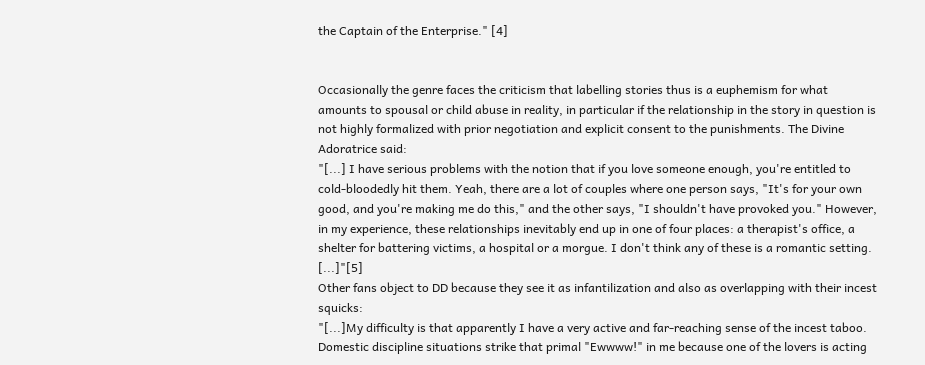the Captain of the Enterprise." [4]


Occasionally the genre faces the criticism that labelling stories thus is a euphemism for what amounts to spousal or child abuse in reality, in particular if the relationship in the story in question is not highly formalized with prior negotiation and explicit consent to the punishments. The Divine Adoratrice said:
"[...] I have serious problems with the notion that if you love someone enough, you're entitled to cold-bloodedly hit them. Yeah, there are a lot of couples where one person says, "It's for your own good, and you're making me do this," and the other says, "I shouldn't have provoked you." However, in my experience, these relationships inevitably end up in one of four places: a therapist's office, a shelter for battering victims, a hospital or a morgue. I don't think any of these is a romantic setting. [...]"[5]
Other fans object to DD because they see it as infantilization and also as overlapping with their incest squicks:
"[...]My difficulty is that apparently I have a very active and far-reaching sense of the incest taboo. Domestic discipline situations strike that primal "Ewwww!" in me because one of the lovers is acting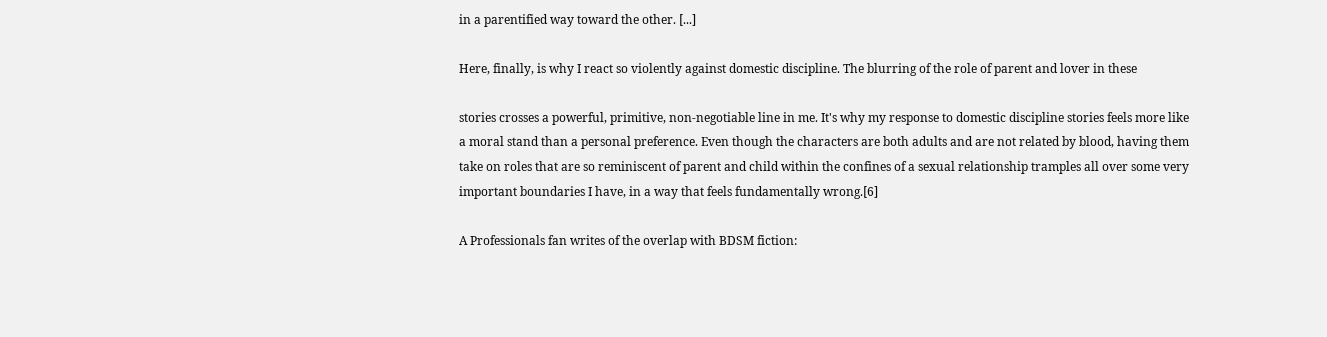in a parentified way toward the other. [...]

Here, finally, is why I react so violently against domestic discipline. The blurring of the role of parent and lover in these

stories crosses a powerful, primitive, non-negotiable line in me. It's why my response to domestic discipline stories feels more like a moral stand than a personal preference. Even though the characters are both adults and are not related by blood, having them take on roles that are so reminiscent of parent and child within the confines of a sexual relationship tramples all over some very important boundaries I have, in a way that feels fundamentally wrong.[6]

A Professionals fan writes of the overlap with BDSM fiction: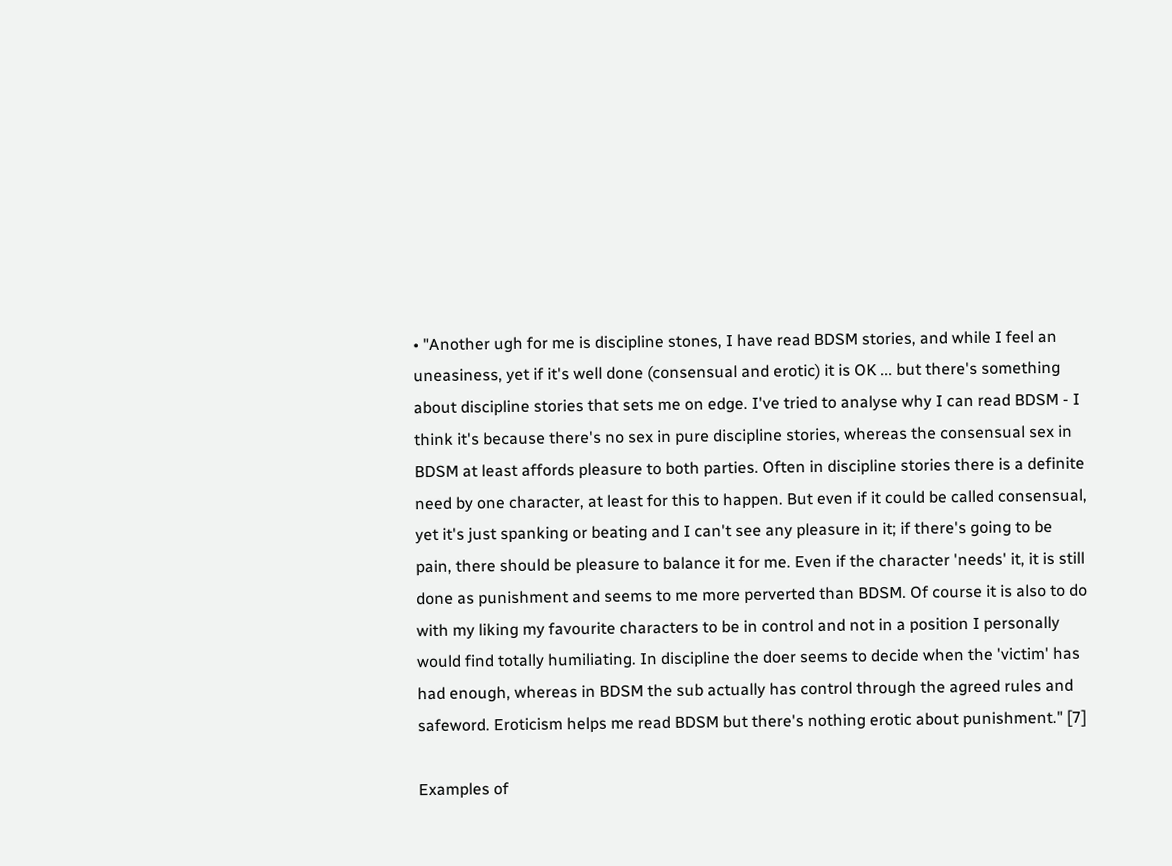• "Another ugh for me is discipline stones, I have read BDSM stories, and while I feel an uneasiness, yet if it's well done (consensual and erotic) it is OK ... but there's something about discipline stories that sets me on edge. I've tried to analyse why I can read BDSM - I think it's because there's no sex in pure discipline stories, whereas the consensual sex in BDSM at least affords pleasure to both parties. Often in discipline stories there is a definite need by one character, at least for this to happen. But even if it could be called consensual, yet it's just spanking or beating and I can't see any pleasure in it; if there's going to be pain, there should be pleasure to balance it for me. Even if the character 'needs' it, it is still done as punishment and seems to me more perverted than BDSM. Of course it is also to do with my liking my favourite characters to be in control and not in a position I personally would find totally humiliating. In discipline the doer seems to decide when the 'victim' has had enough, whereas in BDSM the sub actually has control through the agreed rules and safeword. Eroticism helps me read BDSM but there's nothing erotic about punishment." [7]

Examples of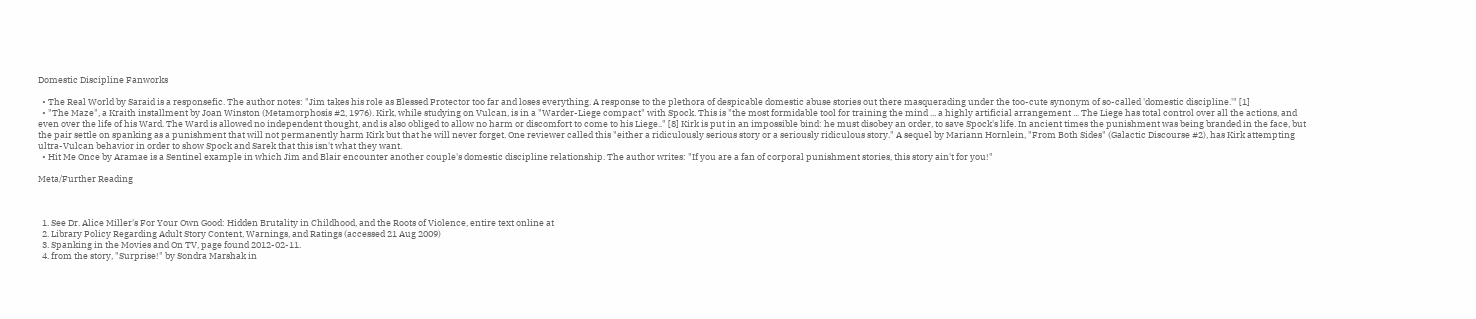Domestic Discipline Fanworks

  • The Real World by Saraid is a responsefic. The author notes: "Jim takes his role as Blessed Protector too far and loses everything. A response to the plethora of despicable domestic abuse stories out there masquerading under the too-cute synonym of so-called 'domestic discipline.'" [1]
  • "The Maze", a Kraith installment by Joan Winston (Metamorphosis #2, 1976). Kirk, while studying on Vulcan, is in a "Warder-Liege compact" with Spock. This is "the most formidable tool for training the mind ... a highly artificial arrangement ... The Liege has total control over all the actions, and even over the life of his Ward. The Ward is allowed no independent thought, and is also obliged to allow no harm or discomfort to come to his Liege.." [8] Kirk is put in an impossible bind: he must disobey an order, to save Spock's life. In ancient times the punishment was being branded in the face, but the pair settle on spanking as a punishment that will not permanently harm Kirk but that he will never forget. One reviewer called this "either a ridiculously serious story or a seriously ridiculous story." A sequel by Mariann Hornlein, "From Both Sides" (Galactic Discourse #2), has Kirk attempting ultra-Vulcan behavior in order to show Spock and Sarek that this isn't what they want.
  • Hit Me Once by Aramae is a Sentinel example in which Jim and Blair encounter another couple's domestic discipline relationship. The author writes: "If you are a fan of corporal punishment stories, this story ain't for you!"

Meta/Further Reading



  1. See Dr. Alice Miller's For Your Own Good: Hidden Brutality in Childhood, and the Roots of Violence, entire text online at
  2. Library Policy Regarding Adult Story Content, Warnings, and Ratings (accessed 21 Aug 2009)
  3. Spanking in the Movies and On TV, page found 2012-02-11.
  4. from the story, "Surprise!" by Sondra Marshak in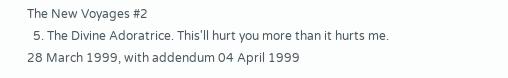The New Voyages #2
  5. The Divine Adoratrice. This'll hurt you more than it hurts me. 28 March 1999, with addendum 04 April 1999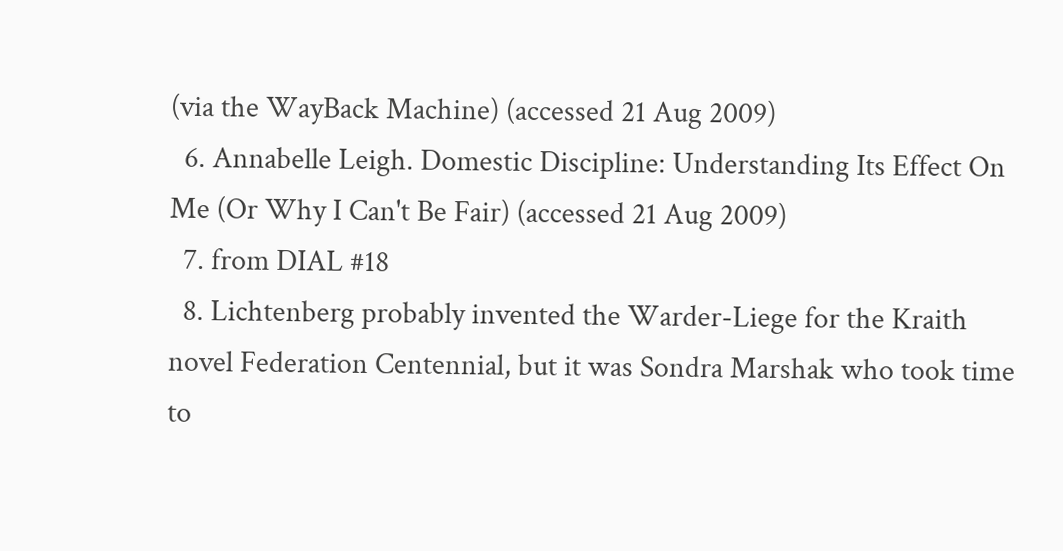(via the WayBack Machine) (accessed 21 Aug 2009)
  6. Annabelle Leigh. Domestic Discipline: Understanding Its Effect On Me (Or Why I Can't Be Fair) (accessed 21 Aug 2009)
  7. from DIAL #18
  8. Lichtenberg probably invented the Warder-Liege for the Kraith novel Federation Centennial, but it was Sondra Marshak who took time to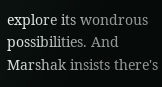explore its wondrous possibilities. And Marshak insists there's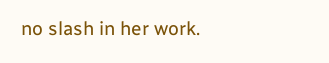no slash in her work.